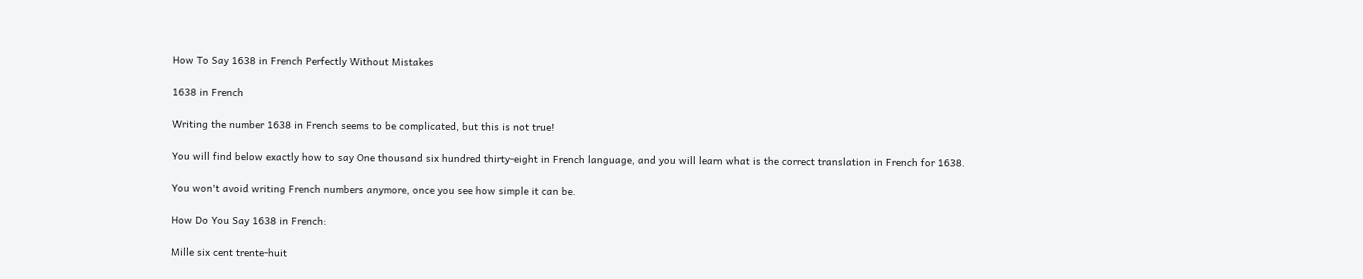How To Say 1638 in French Perfectly Without Mistakes

1638 in French

Writing the number 1638 in French seems to be complicated, but this is not true!

You will find below exactly how to say One thousand six hundred thirty-eight in French language, and you will learn what is the correct translation in French for 1638.

You won't avoid writing French numbers anymore, once you see how simple it can be.

How Do You Say 1638 in French:

Mille six cent trente-huit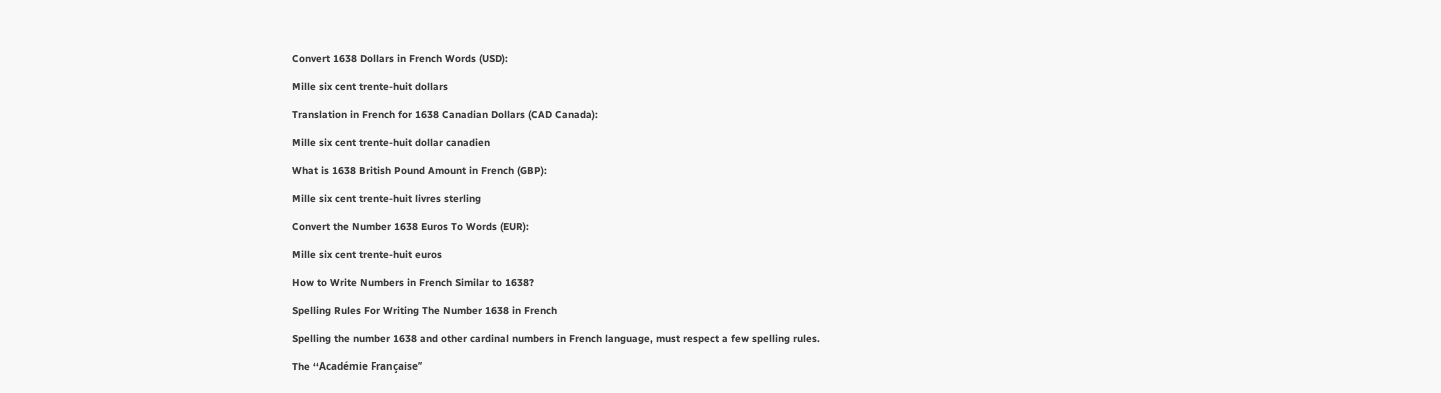Convert 1638 Dollars in French Words (USD):

Mille six cent trente-huit dollars

Translation in French for 1638 Canadian Dollars (CAD Canada):

Mille six cent trente-huit dollar canadien

What is 1638 British Pound Amount in French (GBP):

Mille six cent trente-huit livres sterling

Convert the Number 1638 Euros To Words (EUR):

Mille six cent trente-huit euros

How to Write Numbers in French Similar to 1638?

Spelling Rules For Writing The Number 1638 in French

Spelling the number 1638 and other cardinal numbers in French language, must respect a few spelling rules.

The ‘‘Académie Française’’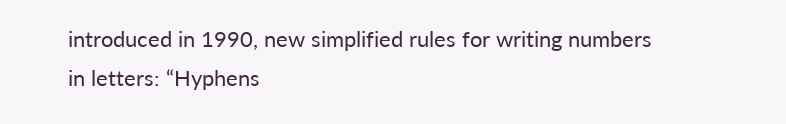introduced in 1990, new simplified rules for writing numbers in letters: “Hyphens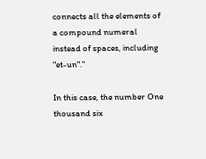connects all the elements of a compound numeral instead of spaces, including "et-un".”

In this case, the number One thousand six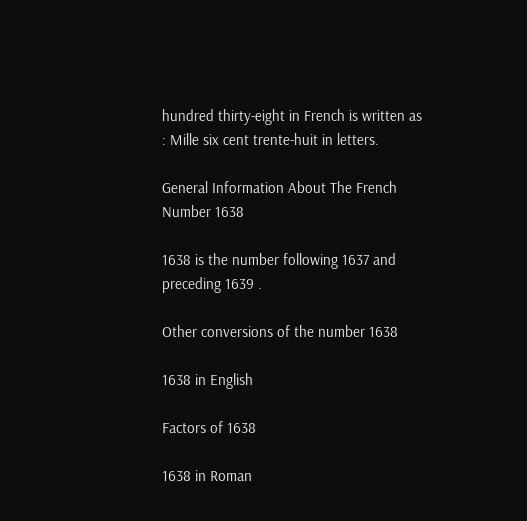hundred thirty-eight in French is written as : Mille six cent trente-huit in letters.

General Information About The French Number 1638

1638 is the number following 1637 and preceding 1639 .

Other conversions of the number 1638

1638 in English

Factors of 1638

1638 in Roman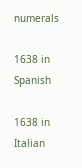numerals

1638 in Spanish

1638 in Italian